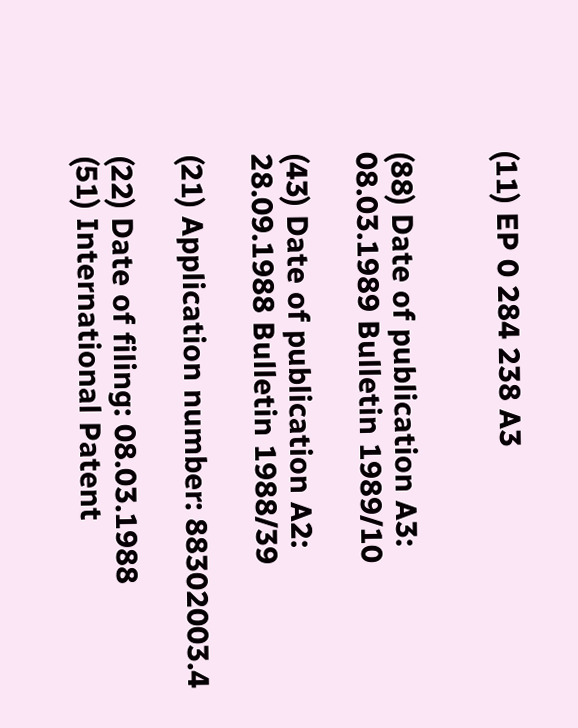(11) EP 0 284 238 A3


(88) Date of publication A3:
08.03.1989 Bulletin 1989/10

(43) Date of publication A2:
28.09.1988 Bulletin 1988/39

(21) Application number: 88302003.4

(22) Date of filing: 08.03.1988
(51) International Patent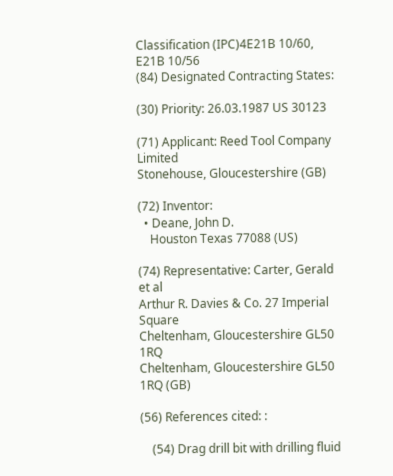Classification (IPC)4E21B 10/60, E21B 10/56
(84) Designated Contracting States:

(30) Priority: 26.03.1987 US 30123

(71) Applicant: Reed Tool Company Limited
Stonehouse, Gloucestershire (GB)

(72) Inventor:
  • Deane, John D.
    Houston Texas 77088 (US)

(74) Representative: Carter, Gerald et al
Arthur R. Davies & Co. 27 Imperial Square
Cheltenham, Gloucestershire GL50 1RQ
Cheltenham, Gloucestershire GL50 1RQ (GB)

(56) References cited: :

    (54) Drag drill bit with drilling fluid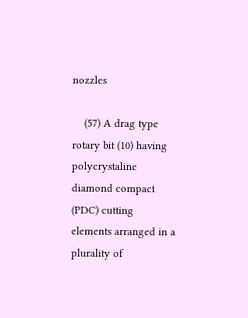nozzles

    (57) A drag type rotary bit (10) having polycrystaline diamond compact (PDC) cutting elements arranged in a plurality of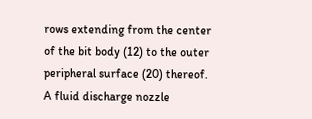rows extending from the center of the bit body (12) to the outer peripheral surface (20) thereof. A fluid discharge nozzle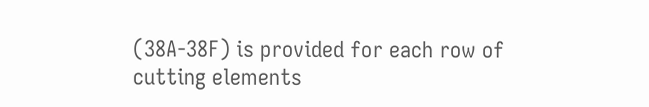(38A-38F) is provided for each row of cutting elements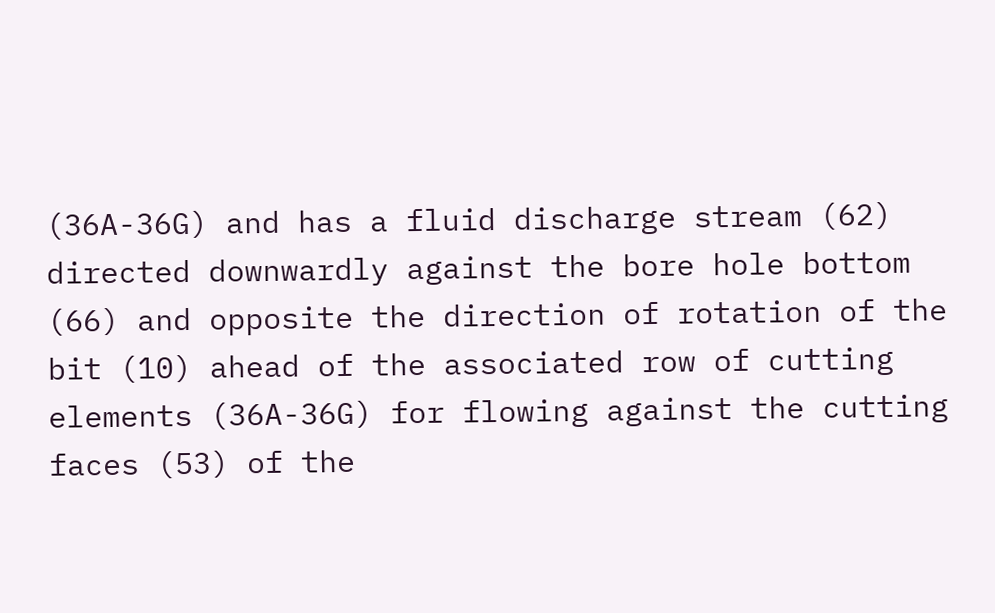(36A-36G) and has a fluid discharge stream (62) directed downwardly against the bore hole bottom (66) and opposite the direction of rotation of the bit (10) ahead of the associated row of cutting elements (36A-36G) for flowing against the cutting faces (53) of the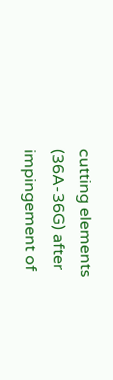cutting elements (36A-36G) after impingement of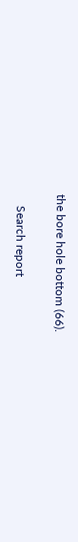the bore hole bottom (66).

    Search report